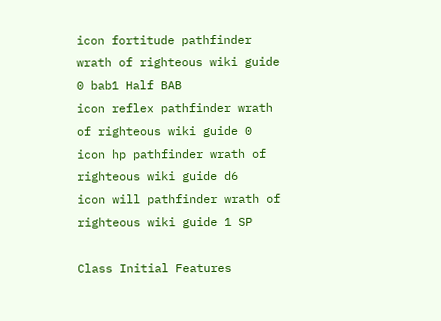icon fortitude pathfinder wrath of righteous wiki guide 0 bab1 Half BAB
icon reflex pathfinder wrath of righteous wiki guide 0 icon hp pathfinder wrath of righteous wiki guide d6
icon will pathfinder wrath of righteous wiki guide 1 SP

Class Initial Features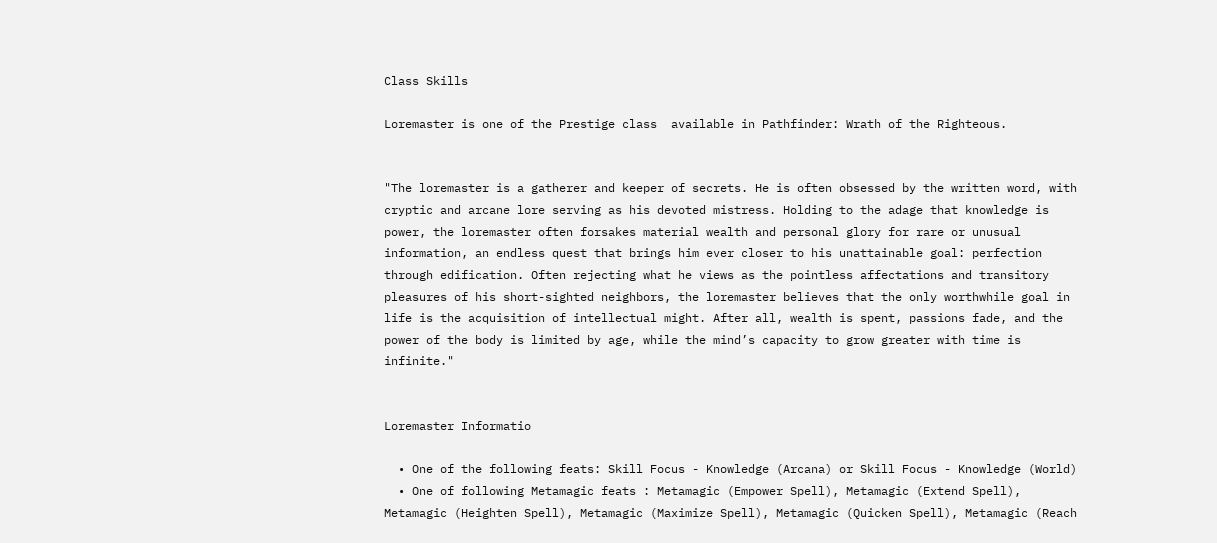Class Skills

Loremaster is one of the Prestige class  available in Pathfinder: Wrath of the Righteous.


"The loremaster is a gatherer and keeper of secrets. He is often obsessed by the written word, with cryptic and arcane lore serving as his devoted mistress. Holding to the adage that knowledge is power, the loremaster often forsakes material wealth and personal glory for rare or unusual information, an endless quest that brings him ever closer to his unattainable goal: perfection through edification. Often rejecting what he views as the pointless affectations and transitory pleasures of his short-sighted neighbors, the loremaster believes that the only worthwhile goal in life is the acquisition of intellectual might. After all, wealth is spent, passions fade, and the power of the body is limited by age, while the mind’s capacity to grow greater with time is infinite."


Loremaster Informatio

  • One of the following feats: Skill Focus - Knowledge (Arcana) or Skill Focus - Knowledge (World)
  • One of following Metamagic feats : Metamagic (Empower Spell), Metamagic (Extend Spell), Metamagic (Heighten Spell), Metamagic (Maximize Spell), Metamagic (Quicken Spell), Metamagic (Reach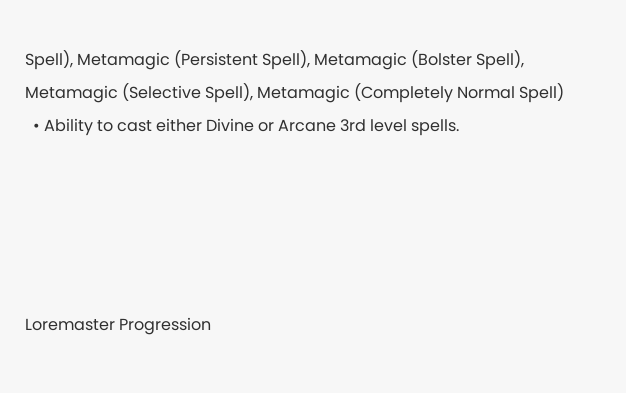Spell), Metamagic (Persistent Spell), Metamagic (Bolster Spell), Metamagic (Selective Spell), Metamagic (Completely Normal Spell)
  • Ability to cast either Divine or Arcane 3rd level spells.





Loremaster Progression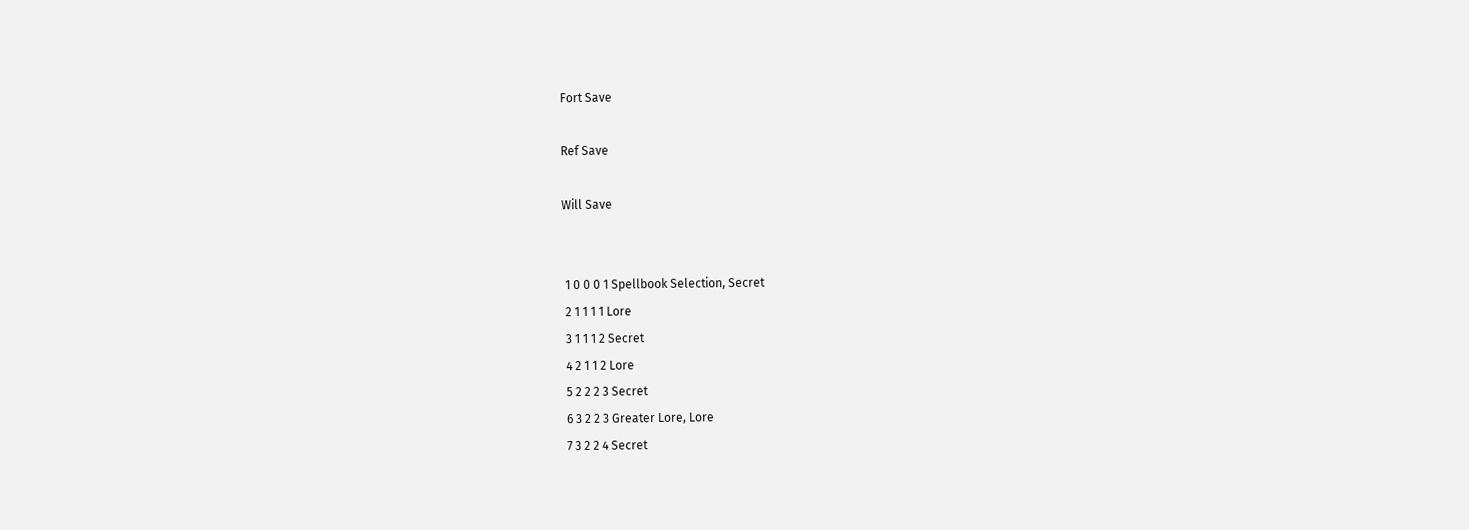Fort Save

Ref Save

Will Save


 1 0 0 0 1 Spellbook Selection, Secret
 2 1 1 1 1 Lore
 3 1 1 1 2 Secret
 4 2 1 1 2 Lore
 5 2 2 2 3 Secret
 6 3 2 2 3 Greater Lore, Lore
 7 3 2 2 4 Secret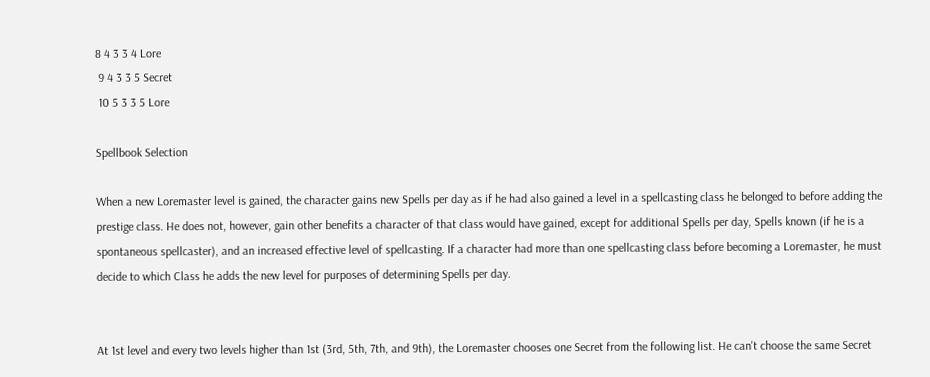8 4 3 3 4 Lore
 9 4 3 3 5 Secret
 10 5 3 3 5 Lore

Spellbook Selection

When a new Loremaster level is gained, the character gains new Spells per day as if he had also gained a level in a spellcasting class he belonged to before adding the prestige class. He does not, however, gain other benefits a character of that class would have gained, except for additional Spells per day, Spells known (if he is a spontaneous spellcaster), and an increased effective level of spellcasting. If a character had more than one spellcasting class before becoming a Loremaster, he must decide to which Class he adds the new level for purposes of determining Spells per day.


At 1st level and every two levels higher than 1st (3rd, 5th, 7th, and 9th), the Loremaster chooses one Secret from the following list. He can't choose the same Secret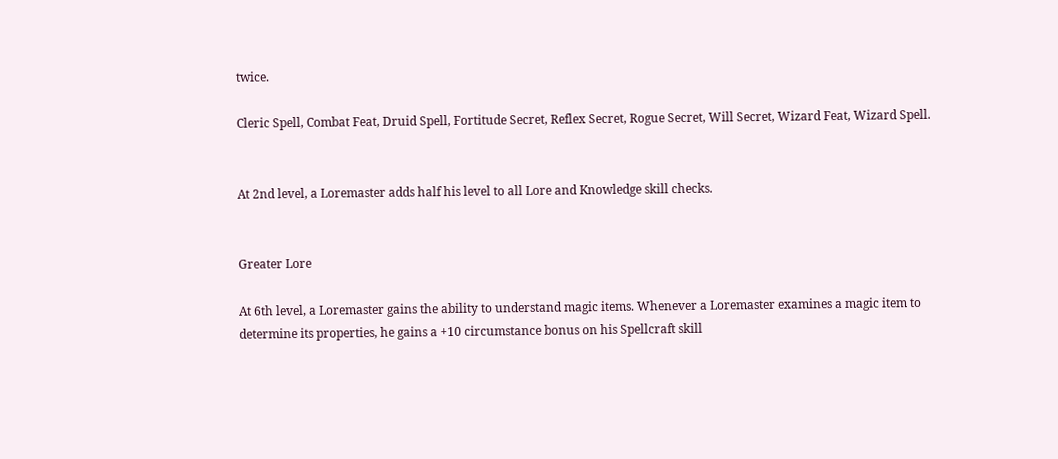twice.

Cleric Spell, Combat Feat, Druid Spell, Fortitude Secret, Reflex Secret, Rogue Secret, Will Secret, Wizard Feat, Wizard Spell.


At 2nd level, a Loremaster adds half his level to all Lore and Knowledge skill checks.


Greater Lore

At 6th level, a Loremaster gains the ability to understand magic items. Whenever a Loremaster examines a magic item to determine its properties, he gains a +10 circumstance bonus on his Spellcraft skill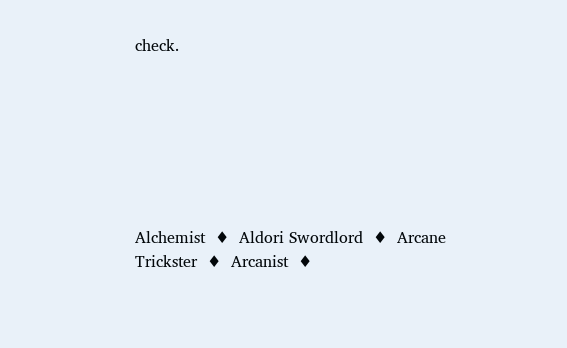check.







Alchemist  ♦  Aldori Swordlord  ♦  Arcane Trickster  ♦  Arcanist  ♦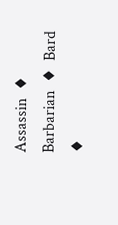Assassin  ♦  Barbarian  ♦  Bard  ♦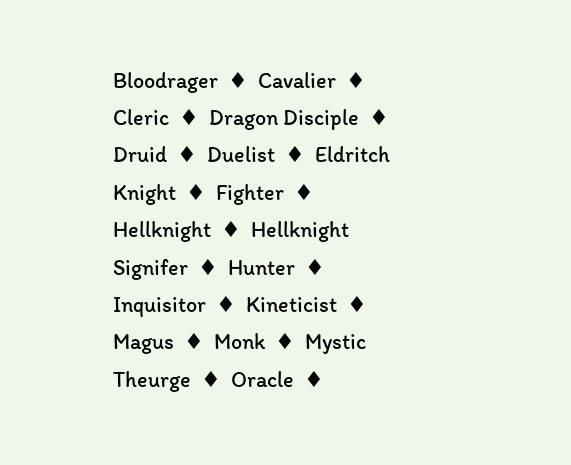Bloodrager  ♦  Cavalier  ♦  Cleric  ♦  Dragon Disciple  ♦  Druid  ♦  Duelist  ♦  Eldritch Knight  ♦  Fighter  ♦  Hellknight  ♦  Hellknight Signifer  ♦  Hunter  ♦  Inquisitor  ♦  Kineticist  ♦  Magus  ♦  Monk  ♦  Mystic Theurge  ♦  Oracle  ♦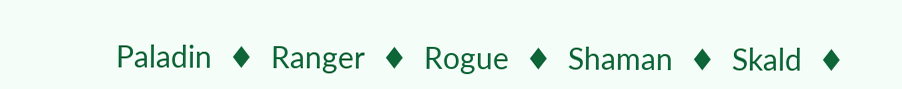Paladin  ♦  Ranger  ♦  Rogue  ♦  Shaman  ♦  Skald  ♦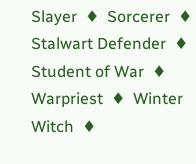Slayer  ♦  Sorcerer  ♦  Stalwart Defender  ♦  Student of War  ♦  Warpriest  ♦  Winter Witch  ♦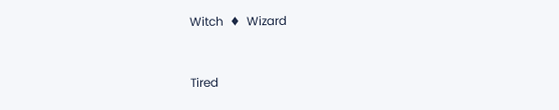Witch  ♦  Wizard


Tired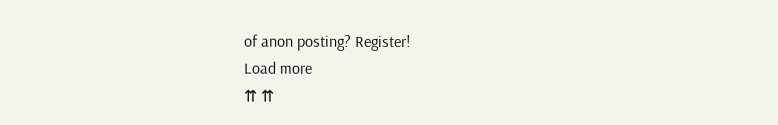of anon posting? Register!
Load more
⇈ ⇈